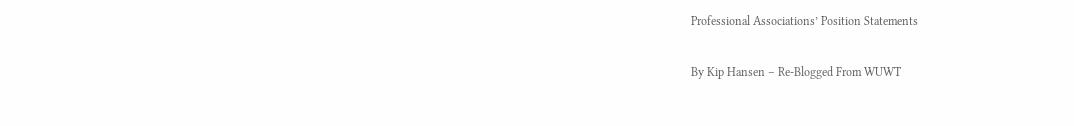Professional Associations’ Position Statements

By Kip Hansen – Re-Blogged From WUWT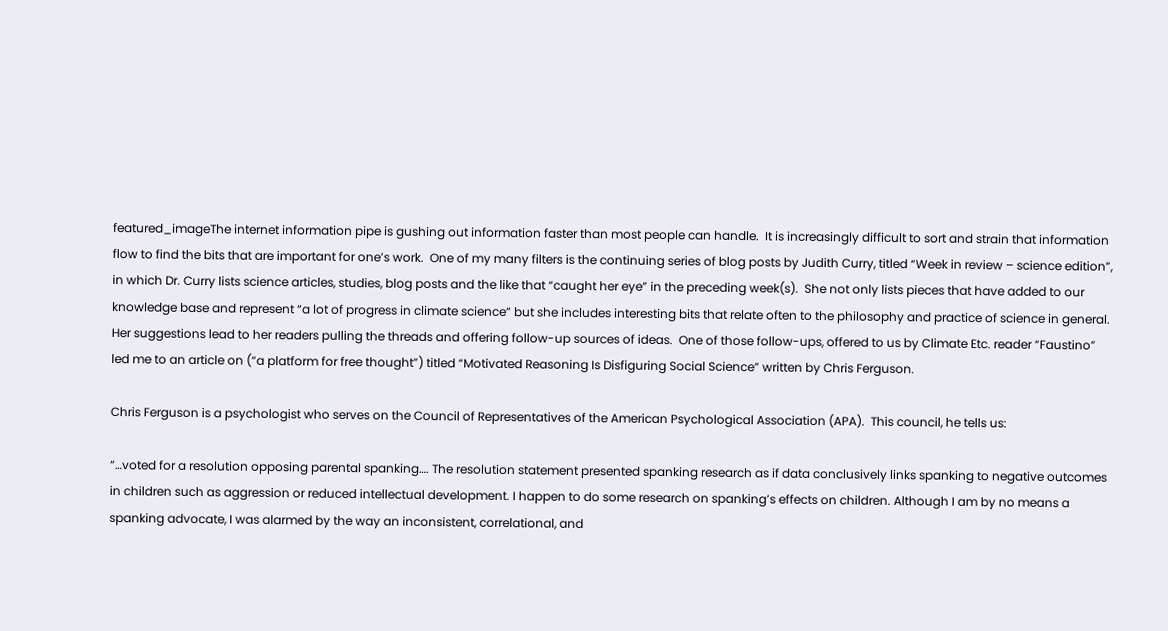featured_imageThe internet information pipe is gushing out information faster than most people can handle.  It is increasingly difficult to sort and strain that information flow to find the bits that are important for one’s work.  One of my many filters is the continuing series of blog posts by Judith Curry, titled “Week in review – science edition”, in which Dr. Curry lists science articles, studies, blog posts and the like that “caught her eye” in the preceding week(s).  She not only lists pieces that have added to our knowledge base and represent “a lot of progress in climate science” but she includes interesting bits that relate often to the philosophy and practice of science in general.  Her suggestions lead to her readers pulling the threads and offering follow-up sources of ideas.  One of those follow-ups, offered to us by Climate Etc. reader “Faustino” led me to an article on (“a platform for free thought”) titled “Motivated Reasoning Is Disfiguring Social Science” written by Chris Ferguson.

Chris Ferguson is a psychologist who serves on the Council of Representatives of the American Psychological Association (APA).  This council, he tells us:

“…voted for a resolution opposing parental spanking…. The resolution statement presented spanking research as if data conclusively links spanking to negative outcomes in children such as aggression or reduced intellectual development. I happen to do some research on spanking’s effects on children. Although I am by no means a spanking advocate, I was alarmed by the way an inconsistent, correlational, and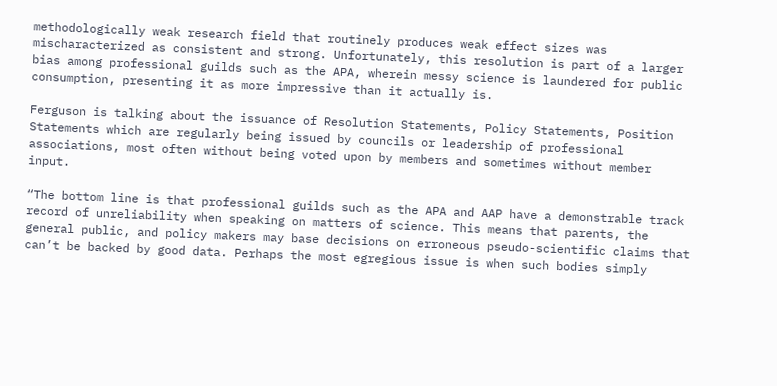methodologically weak research field that routinely produces weak effect sizes was mischaracterized as consistent and strong. Unfortunately, this resolution is part of a larger bias among professional guilds such as the APA, wherein messy science is laundered for public consumption, presenting it as more impressive than it actually is.

Ferguson is talking about the issuance of Resolution Statements, Policy Statements, Position Statements which are regularly being issued by councils or leadership of professional associations, most often without being voted upon by members and sometimes without member input.

“The bottom line is that professional guilds such as the APA and AAP have a demonstrable track record of unreliability when speaking on matters of science. This means that parents, the general public, and policy makers may base decisions on erroneous pseudo-scientific claims that can’t be backed by good data. Perhaps the most egregious issue is when such bodies simply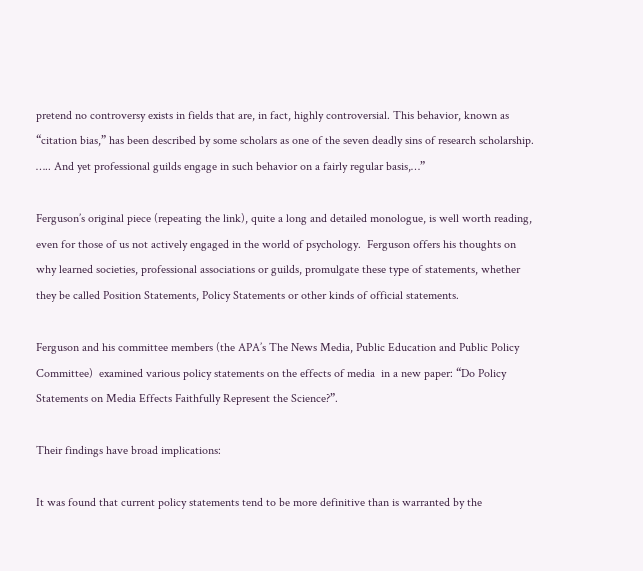pretend no controversy exists in fields that are, in fact, highly controversial. This behavior, known as “citation bias,” has been described by some scholars as one of the seven deadly sins of research scholarship. ….. And yet professional guilds engage in such behavior on a fairly regular basis,…”

Ferguson’s original piece (repeating the link), quite a long and detailed monologue, is well worth reading, even for those of us not actively engaged in the world of psychology.  Ferguson offers his thoughts on why learned societies, professional associations or guilds, promulgate these type of statements, whether they be called Position Statements, Policy Statements or other kinds of official statements.

Ferguson and his committee members (the APA’s The News Media, Public Education and Public Policy Committee)  examined various policy statements on the effects of media  in a new paper: “Do Policy Statements on Media Effects Faithfully Represent the Science?”.

Their findings have broad implications:

It was found that current policy statements tend to be more definitive than is warranted by the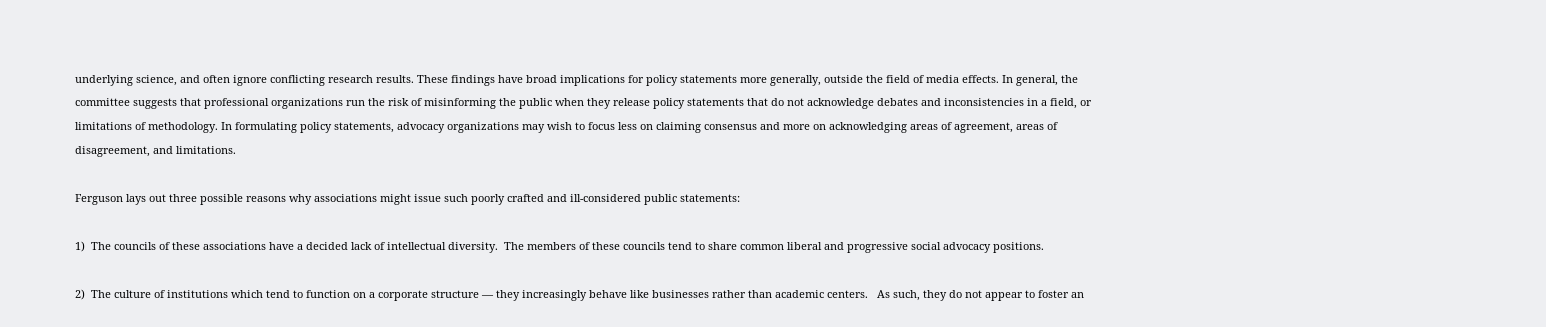underlying science, and often ignore conflicting research results. These findings have broad implications for policy statements more generally, outside the field of media effects. In general, the committee suggests that professional organizations run the risk of misinforming the public when they release policy statements that do not acknowledge debates and inconsistencies in a field, or limitations of methodology. In formulating policy statements, advocacy organizations may wish to focus less on claiming consensus and more on acknowledging areas of agreement, areas of disagreement, and limitations.

Ferguson lays out three possible reasons why associations might issue such poorly crafted and ill-considered public statements:

1)  The councils of these associations have a decided lack of intellectual diversity.  The members of these councils tend to share common liberal and progressive social advocacy positions.

2)  The culture of institutions which tend to function on a corporate structure — they increasingly behave like businesses rather than academic centers.   As such, they do not appear to foster an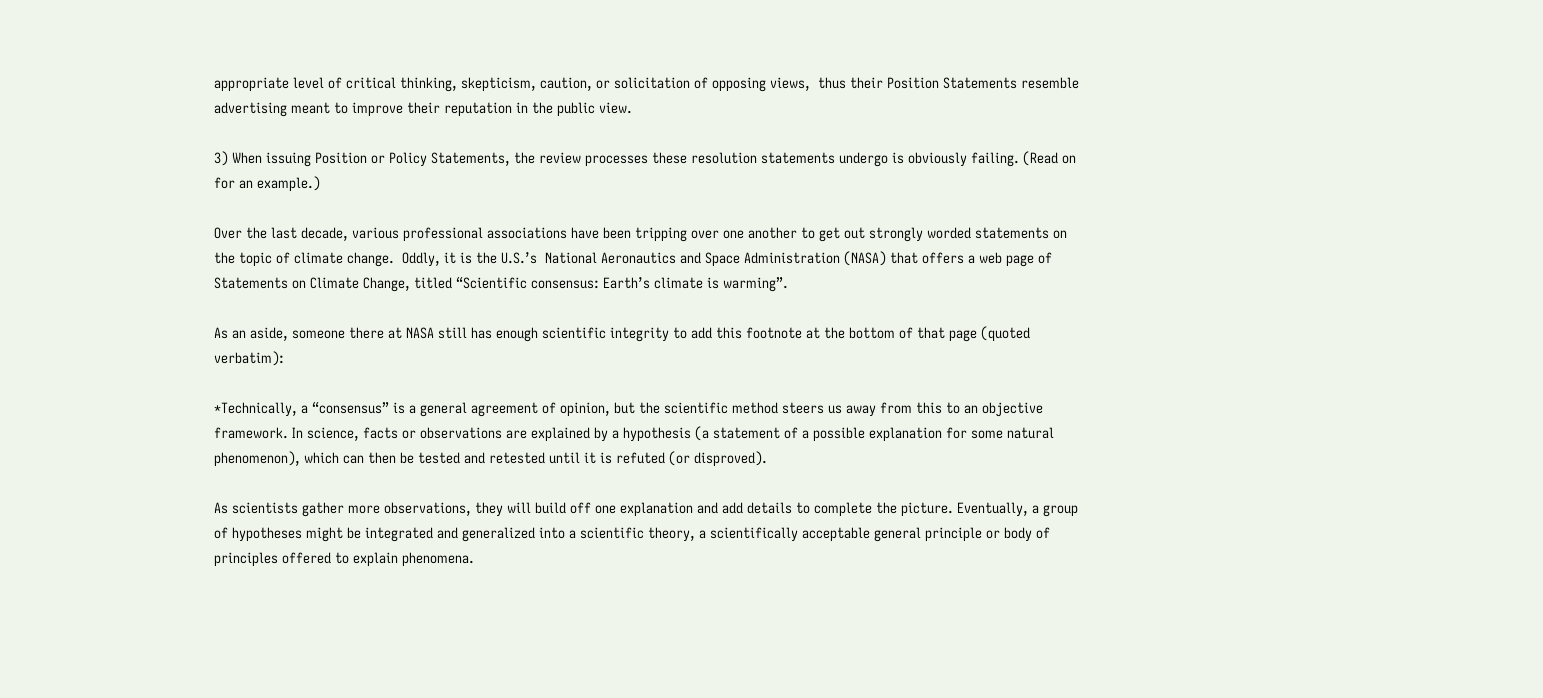appropriate level of critical thinking, skepticism, caution, or solicitation of opposing views,  thus their Position Statements resemble advertising meant to improve their reputation in the public view.

3) When issuing Position or Policy Statements, the review processes these resolution statements undergo is obviously failing. (Read on for an example.)

Over the last decade, various professional associations have been tripping over one another to get out strongly worded statements on the topic of climate change.  Oddly, it is the U.S.’s  National Aeronautics and Space Administration (NASA) that offers a web page of Statements on Climate Change, titled “Scientific consensus: Earth’s climate is warming”.

As an aside, someone there at NASA still has enough scientific integrity to add this footnote at the bottom of that page (quoted verbatim):

*Technically, a “consensus” is a general agreement of opinion, but the scientific method steers us away from this to an objective framework. In science, facts or observations are explained by a hypothesis (a statement of a possible explanation for some natural phenomenon), which can then be tested and retested until it is refuted (or disproved).

As scientists gather more observations, they will build off one explanation and add details to complete the picture. Eventually, a group of hypotheses might be integrated and generalized into a scientific theory, a scientifically acceptable general principle or body of principles offered to explain phenomena.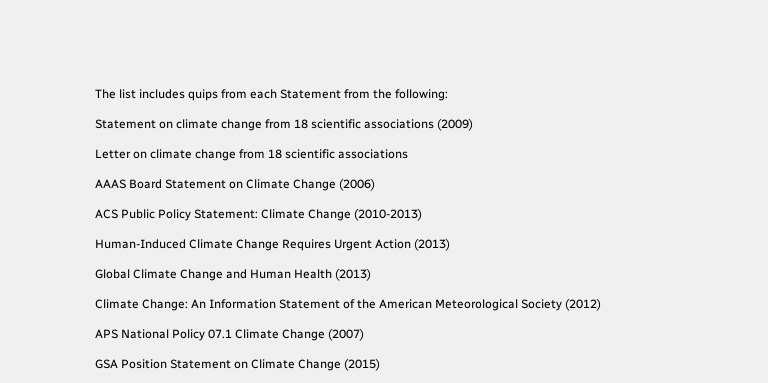The list includes quips from each Statement from the following:

Statement on climate change from 18 scientific associations (2009)

Letter on climate change from 18 scientific associations

AAAS Board Statement on Climate Change (2006)

ACS Public Policy Statement: Climate Change (2010-2013)

Human‐Induced Climate Change Requires Urgent Action (2013)

Global Climate Change and Human Health (2013)

Climate Change: An Information Statement of the American Meteorological Society (2012)

APS National Policy 07.1 Climate Change (2007)

GSA Position Statement on Climate Change (2015)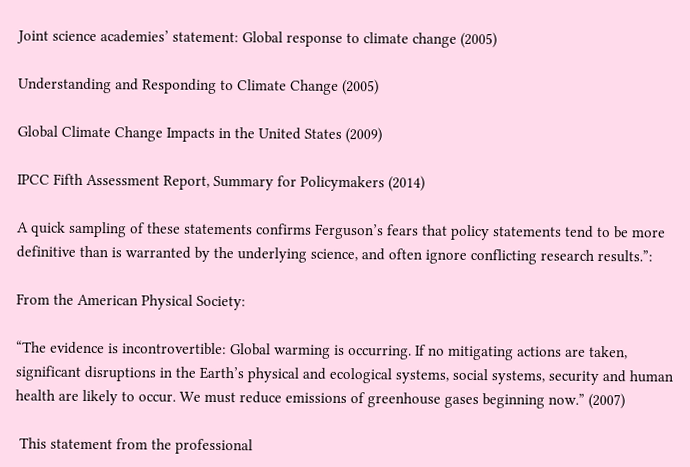Joint science academies’ statement: Global response to climate change (2005)

Understanding and Responding to Climate Change (2005)

Global Climate Change Impacts in the United States (2009)

IPCC Fifth Assessment Report, Summary for Policymakers (2014)

A quick sampling of these statements confirms Ferguson’s fears that policy statements tend to be more definitive than is warranted by the underlying science, and often ignore conflicting research results.”:

From the American Physical Society:

“The evidence is incontrovertible: Global warming is occurring. If no mitigating actions are taken, significant disruptions in the Earth’s physical and ecological systems, social systems, security and human health are likely to occur. We must reduce emissions of greenhouse gases beginning now.” (2007)

 This statement from the professional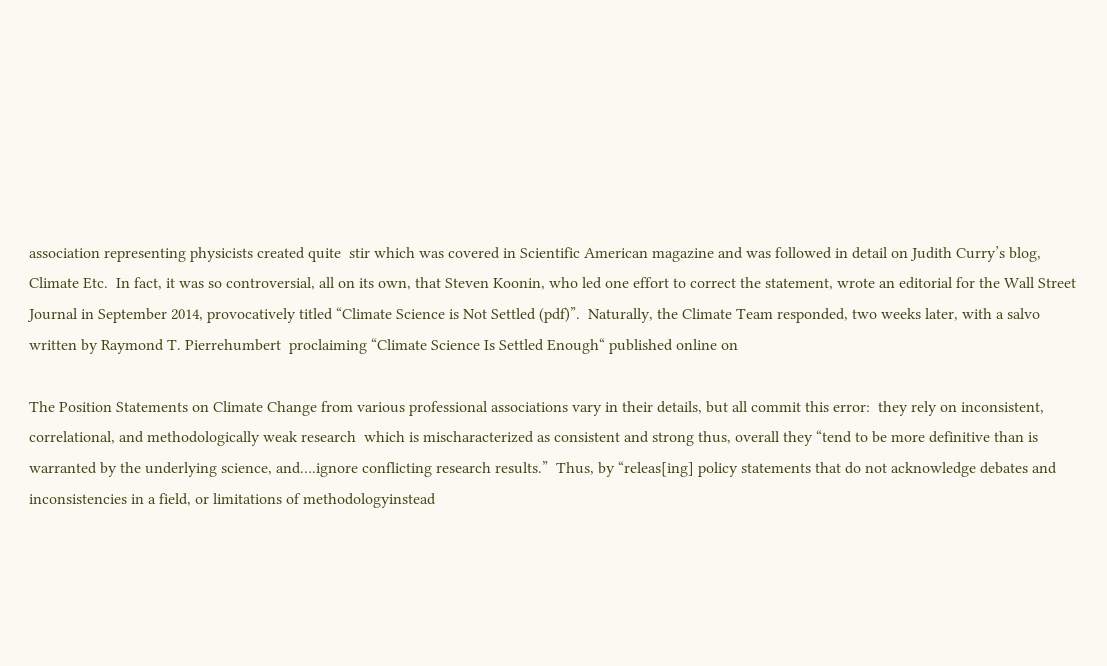association representing physicists created quite  stir which was covered in Scientific American magazine and was followed in detail on Judith Curry’s blog, Climate Etc.  In fact, it was so controversial, all on its own, that Steven Koonin, who led one effort to correct the statement, wrote an editorial for the Wall Street Journal in September 2014, provocatively titled “Climate Science is Not Settled (pdf)”.  Naturally, the Climate Team responded, two weeks later, with a salvo written by Raymond T. Pierrehumbert  proclaiming “Climate Science Is Settled Enough“ published online on

The Position Statements on Climate Change from various professional associations vary in their details, but all commit this error:  they rely on inconsistent, correlational, and methodologically weak research  which is mischaracterized as consistent and strong thus, overall they “tend to be more definitive than is warranted by the underlying science, and….ignore conflicting research results.”  Thus, by “releas[ing] policy statements that do not acknowledge debates and inconsistencies in a field, or limitations of methodologyinstead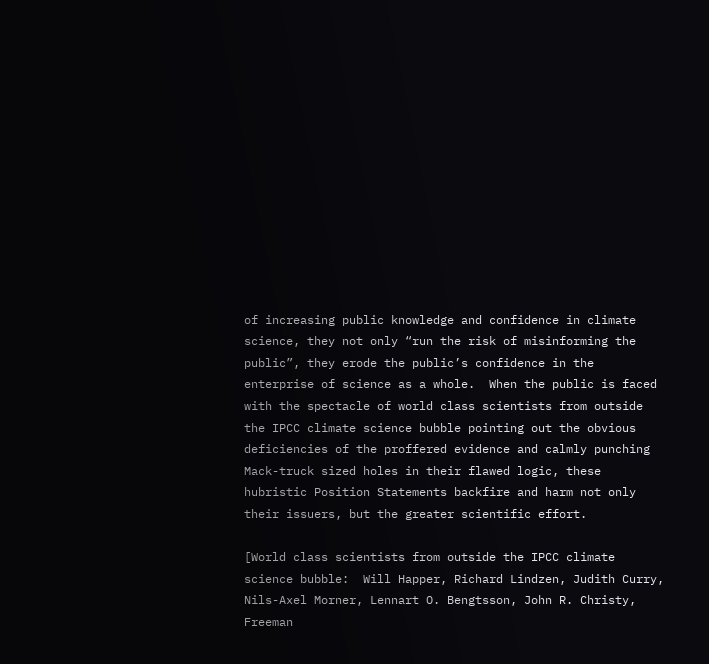of increasing public knowledge and confidence in climate science, they not only “run the risk of misinforming the public”, they erode the public’s confidence in the enterprise of science as a whole.  When the public is faced with the spectacle of world class scientists from outside the IPCC climate science bubble pointing out the obvious deficiencies of the proffered evidence and calmly punching Mack-truck sized holes in their flawed logic, these hubristic Position Statements backfire and harm not only their issuers, but the greater scientific effort.

[World class scientists from outside the IPCC climate science bubble:  Will Happer, Richard Lindzen, Judith Curry, Nils-Axel Morner, Lennart O. Bengtsson, John R. Christy, Freeman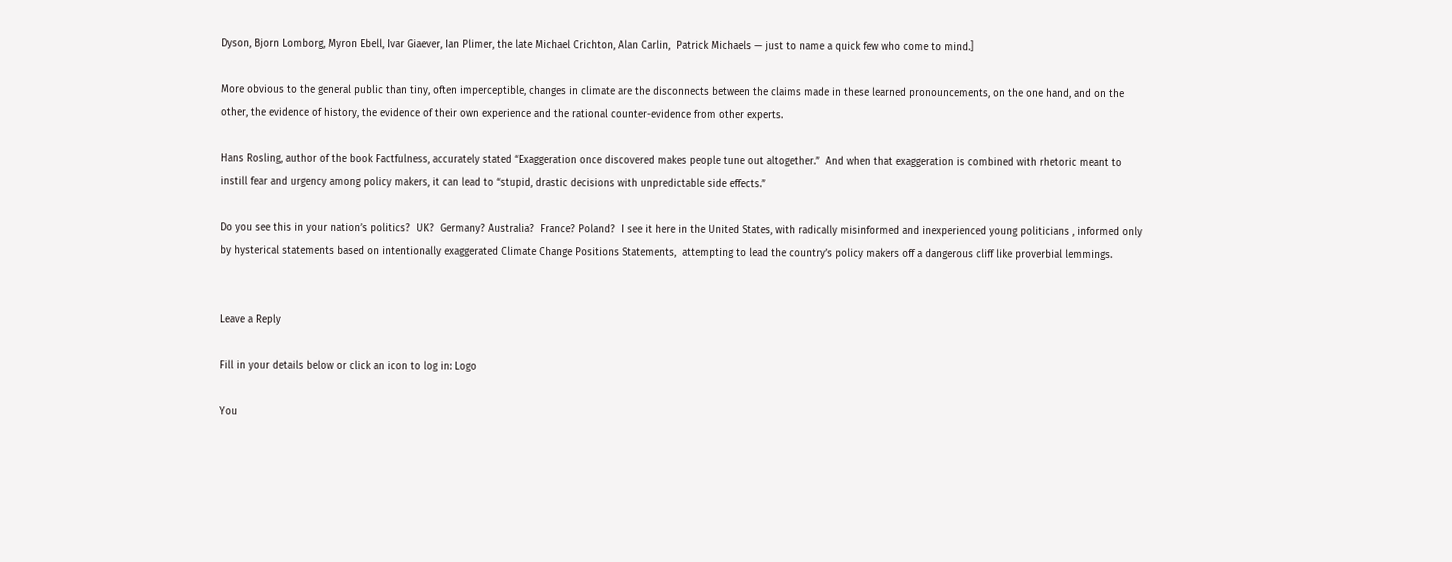Dyson, Bjorn Lomborg, Myron Ebell, Ivar Giaever, Ian Plimer, the late Michael Crichton, Alan Carlin,  Patrick Michaels — just to name a quick few who come to mind.]

More obvious to the general public than tiny, often imperceptible, changes in climate are the disconnects between the claims made in these learned pronouncements, on the one hand, and on the other, the evidence of history, the evidence of their own experience and the rational counter-evidence from other experts.

Hans Rosling, author of the book Factfulness, accurately stated “Exaggeration once discovered makes people tune out altogether.”  And when that exaggeration is combined with rhetoric meant to instill fear and urgency among policy makers, it can lead to “stupid, drastic decisions with unpredictable side effects.”

Do you see this in your nation’s politics?  UK?  Germany? Australia?  France? Poland?  I see it here in the United States, with radically misinformed and inexperienced young politicians , informed only by hysterical statements based on intentionally exaggerated Climate Change Positions Statements,  attempting to lead the country’s policy makers off a dangerous cliff like proverbial lemmings.


Leave a Reply

Fill in your details below or click an icon to log in: Logo

You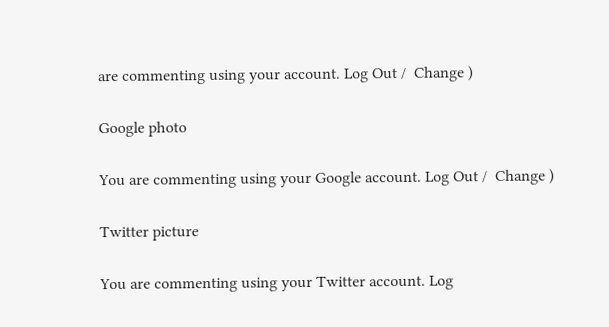are commenting using your account. Log Out /  Change )

Google photo

You are commenting using your Google account. Log Out /  Change )

Twitter picture

You are commenting using your Twitter account. Log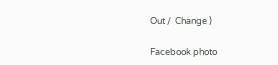Out /  Change )

Facebook photo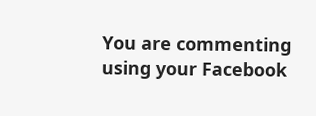You are commenting using your Facebook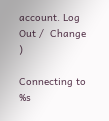account. Log Out /  Change )

Connecting to %s